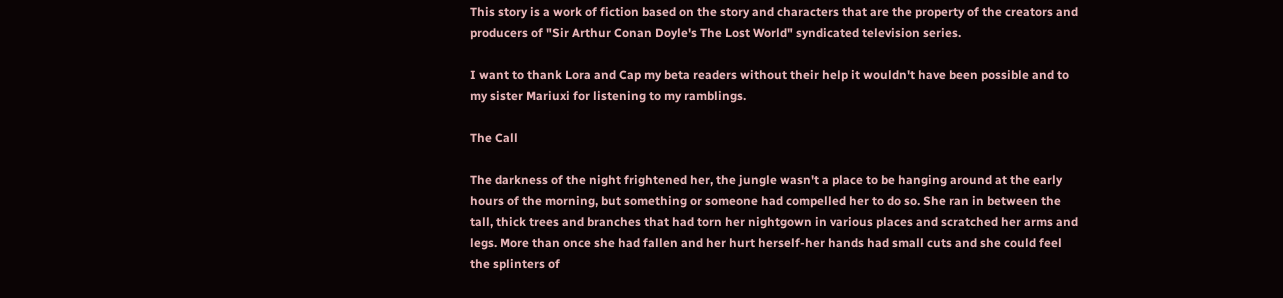This story is a work of fiction based on the story and characters that are the property of the creators and producers of "Sir Arthur Conan Doyle's The Lost World" syndicated television series.

I want to thank Lora and Cap my beta readers without their help it wouldn't have been possible and to my sister Mariuxi for listening to my ramblings.

The Call

The darkness of the night frightened her, the jungle wasn't a place to be hanging around at the early hours of the morning, but something or someone had compelled her to do so. She ran in between the tall, thick trees and branches that had torn her nightgown in various places and scratched her arms and legs. More than once she had fallen and her hurt herself-her hands had small cuts and she could feel the splinters of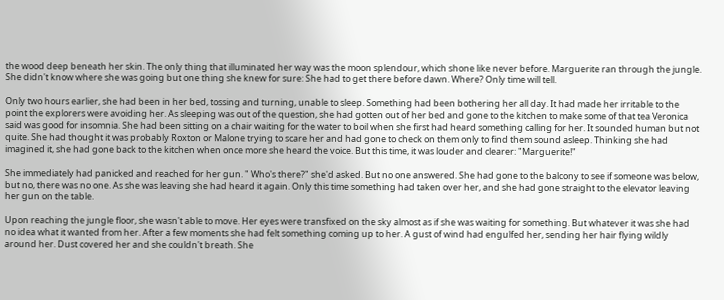the wood deep beneath her skin. The only thing that illuminated her way was the moon splendour, which shone like never before. Marguerite ran through the jungle. She didn't know where she was going but one thing she knew for sure: She had to get there before dawn. Where? Only time will tell.

Only two hours earlier, she had been in her bed, tossing and turning, unable to sleep. Something had been bothering her all day. It had made her irritable to the point the explorers were avoiding her. As sleeping was out of the question, she had gotten out of her bed and gone to the kitchen to make some of that tea Veronica said was good for insomnia. She had been sitting on a chair waiting for the water to boil when she first had heard something calling for her. It sounded human but not quite. She had thought it was probably Roxton or Malone trying to scare her and had gone to check on them only to find them sound asleep. Thinking she had imagined it, she had gone back to the kitchen when once more she heard the voice. But this time, it was louder and clearer: "Marguerite!"

She immediately had panicked and reached for her gun. " Who's there?" she'd asked. But no one answered. She had gone to the balcony to see if someone was below, but no, there was no one. As she was leaving she had heard it again. Only this time something had taken over her, and she had gone straight to the elevator leaving her gun on the table.

Upon reaching the jungle floor, she wasn't able to move. Her eyes were transfixed on the sky almost as if she was waiting for something. But whatever it was she had no idea what it wanted from her. After a few moments she had felt something coming up to her. A gust of wind had engulfed her, sending her hair flying wildly around her. Dust covered her and she couldn't breath. She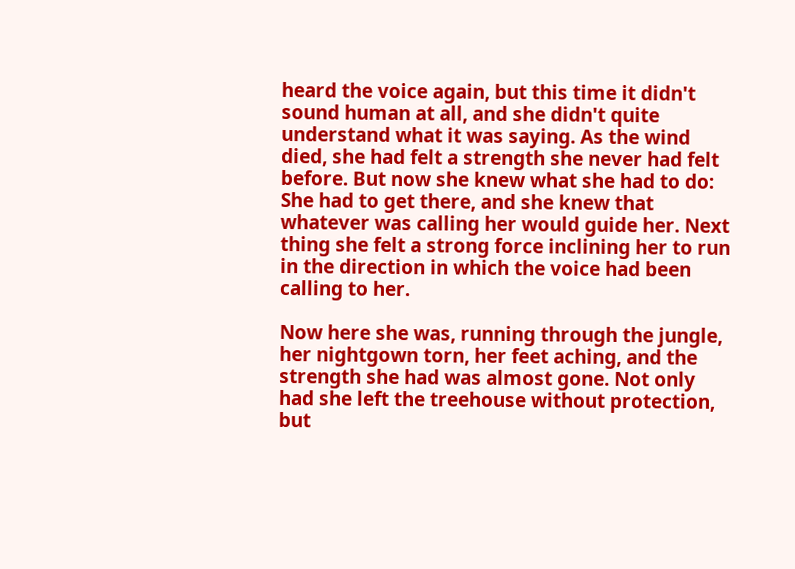heard the voice again, but this time it didn't sound human at all, and she didn't quite understand what it was saying. As the wind died, she had felt a strength she never had felt before. But now she knew what she had to do: She had to get there, and she knew that whatever was calling her would guide her. Next thing she felt a strong force inclining her to run in the direction in which the voice had been calling to her.

Now here she was, running through the jungle, her nightgown torn, her feet aching, and the strength she had was almost gone. Not only had she left the treehouse without protection, but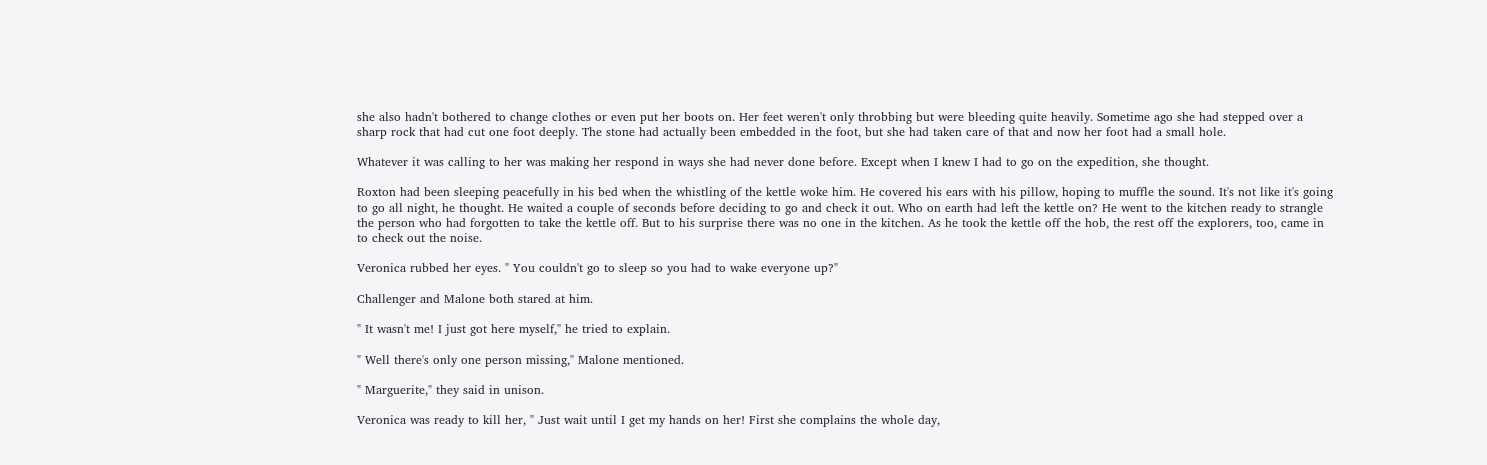she also hadn't bothered to change clothes or even put her boots on. Her feet weren't only throbbing but were bleeding quite heavily. Sometime ago she had stepped over a sharp rock that had cut one foot deeply. The stone had actually been embedded in the foot, but she had taken care of that and now her foot had a small hole.

Whatever it was calling to her was making her respond in ways she had never done before. Except when I knew I had to go on the expedition, she thought.

Roxton had been sleeping peacefully in his bed when the whistling of the kettle woke him. He covered his ears with his pillow, hoping to muffle the sound. It's not like it's going to go all night, he thought. He waited a couple of seconds before deciding to go and check it out. Who on earth had left the kettle on? He went to the kitchen ready to strangle the person who had forgotten to take the kettle off. But to his surprise there was no one in the kitchen. As he took the kettle off the hob, the rest off the explorers, too, came in to check out the noise.

Veronica rubbed her eyes. " You couldn't go to sleep so you had to wake everyone up?"

Challenger and Malone both stared at him.

" It wasn't me! I just got here myself," he tried to explain.

" Well there's only one person missing," Malone mentioned.

" Marguerite," they said in unison.

Veronica was ready to kill her, " Just wait until I get my hands on her! First she complains the whole day,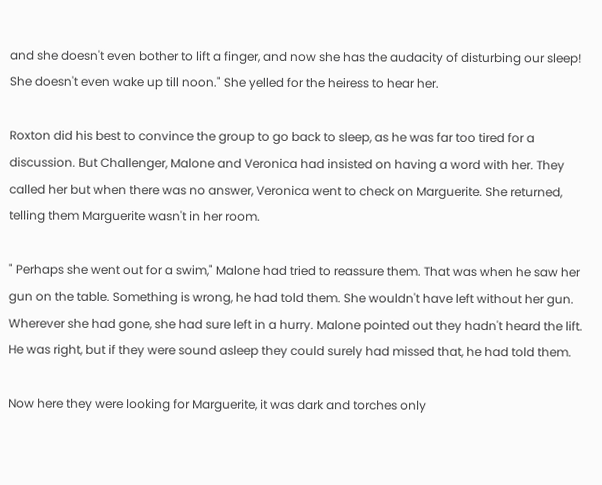and she doesn't even bother to lift a finger, and now she has the audacity of disturbing our sleep! She doesn't even wake up till noon." She yelled for the heiress to hear her.

Roxton did his best to convince the group to go back to sleep, as he was far too tired for a discussion. But Challenger, Malone and Veronica had insisted on having a word with her. They called her but when there was no answer, Veronica went to check on Marguerite. She returned, telling them Marguerite wasn't in her room.

" Perhaps she went out for a swim," Malone had tried to reassure them. That was when he saw her gun on the table. Something is wrong, he had told them. She wouldn't have left without her gun. Wherever she had gone, she had sure left in a hurry. Malone pointed out they hadn't heard the lift. He was right, but if they were sound asleep they could surely had missed that, he had told them.

Now here they were looking for Marguerite, it was dark and torches only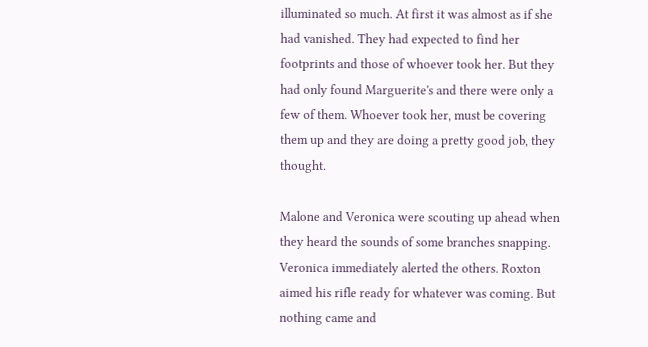illuminated so much. At first it was almost as if she had vanished. They had expected to find her footprints and those of whoever took her. But they had only found Marguerite's and there were only a few of them. Whoever took her, must be covering them up and they are doing a pretty good job, they thought.

Malone and Veronica were scouting up ahead when they heard the sounds of some branches snapping. Veronica immediately alerted the others. Roxton aimed his rifle ready for whatever was coming. But nothing came and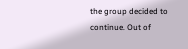the group decided to continue. Out of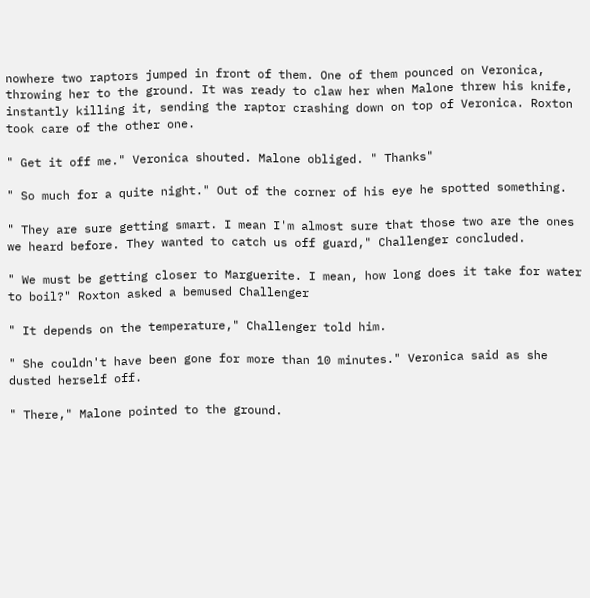nowhere two raptors jumped in front of them. One of them pounced on Veronica, throwing her to the ground. It was ready to claw her when Malone threw his knife, instantly killing it, sending the raptor crashing down on top of Veronica. Roxton took care of the other one.

" Get it off me." Veronica shouted. Malone obliged. " Thanks"

" So much for a quite night." Out of the corner of his eye he spotted something.

" They are sure getting smart. I mean I'm almost sure that those two are the ones we heard before. They wanted to catch us off guard," Challenger concluded.

" We must be getting closer to Marguerite. I mean, how long does it take for water to boil?" Roxton asked a bemused Challenger

" It depends on the temperature," Challenger told him.

" She couldn't have been gone for more than 10 minutes." Veronica said as she dusted herself off.

" There," Malone pointed to the ground.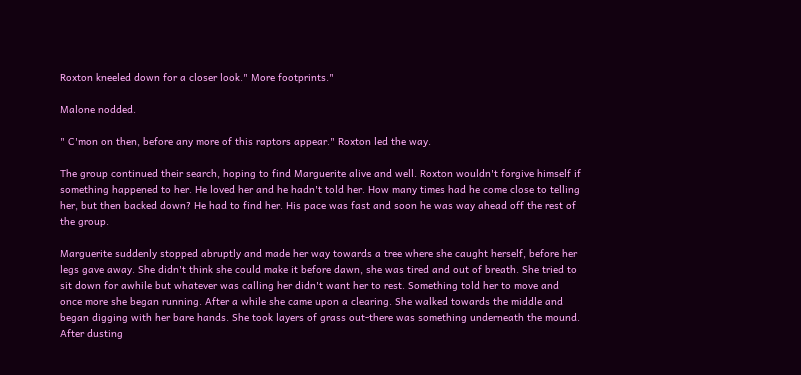Roxton kneeled down for a closer look." More footprints."

Malone nodded.

" C'mon on then, before any more of this raptors appear." Roxton led the way.

The group continued their search, hoping to find Marguerite alive and well. Roxton wouldn't forgive himself if something happened to her. He loved her and he hadn't told her. How many times had he come close to telling her, but then backed down? He had to find her. His pace was fast and soon he was way ahead off the rest of the group.

Marguerite suddenly stopped abruptly and made her way towards a tree where she caught herself, before her legs gave away. She didn't think she could make it before dawn, she was tired and out of breath. She tried to sit down for awhile but whatever was calling her didn't want her to rest. Something told her to move and once more she began running. After a while she came upon a clearing. She walked towards the middle and began digging with her bare hands. She took layers of grass out-there was something underneath the mound. After dusting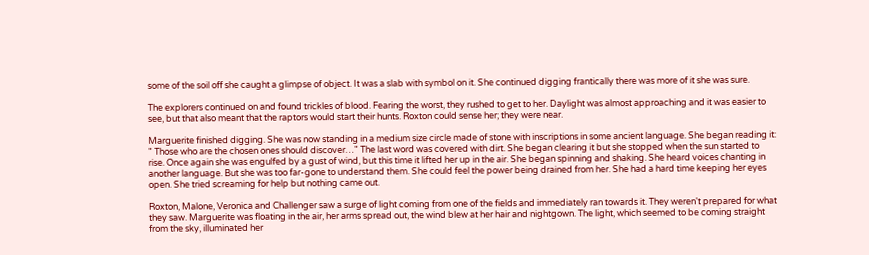some of the soil off she caught a glimpse of object. It was a slab with symbol on it. She continued digging frantically there was more of it she was sure.

The explorers continued on and found trickles of blood. Fearing the worst, they rushed to get to her. Daylight was almost approaching and it was easier to see, but that also meant that the raptors would start their hunts. Roxton could sense her; they were near.

Marguerite finished digging. She was now standing in a medium size circle made of stone with inscriptions in some ancient language. She began reading it: " Those who are the chosen ones should discover…" The last word was covered with dirt. She began clearing it but she stopped when the sun started to rise. Once again she was engulfed by a gust of wind, but this time it lifted her up in the air. She began spinning and shaking. She heard voices chanting in another language. But she was too far-gone to understand them. She could feel the power being drained from her. She had a hard time keeping her eyes open. She tried screaming for help but nothing came out.

Roxton, Malone, Veronica and Challenger saw a surge of light coming from one of the fields and immediately ran towards it. They weren't prepared for what they saw. Marguerite was floating in the air, her arms spread out, the wind blew at her hair and nightgown. The light, which seemed to be coming straight from the sky, illuminated her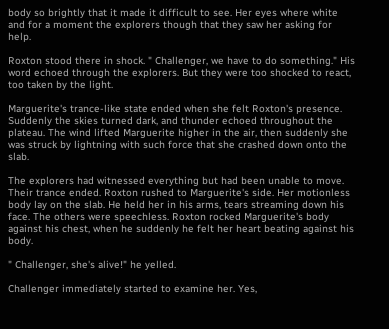body so brightly that it made it difficult to see. Her eyes where white and for a moment the explorers though that they saw her asking for help.

Roxton stood there in shock. " Challenger, we have to do something." His word echoed through the explorers. But they were too shocked to react, too taken by the light.

Marguerite's trance-like state ended when she felt Roxton's presence. Suddenly the skies turned dark, and thunder echoed throughout the plateau. The wind lifted Marguerite higher in the air, then suddenly she was struck by lightning with such force that she crashed down onto the slab.

The explorers had witnessed everything but had been unable to move. Their trance ended. Roxton rushed to Marguerite's side. Her motionless body lay on the slab. He held her in his arms, tears streaming down his face. The others were speechless. Roxton rocked Marguerite's body against his chest, when he suddenly he felt her heart beating against his body.

" Challenger, she's alive!" he yelled.

Challenger immediately started to examine her. Yes,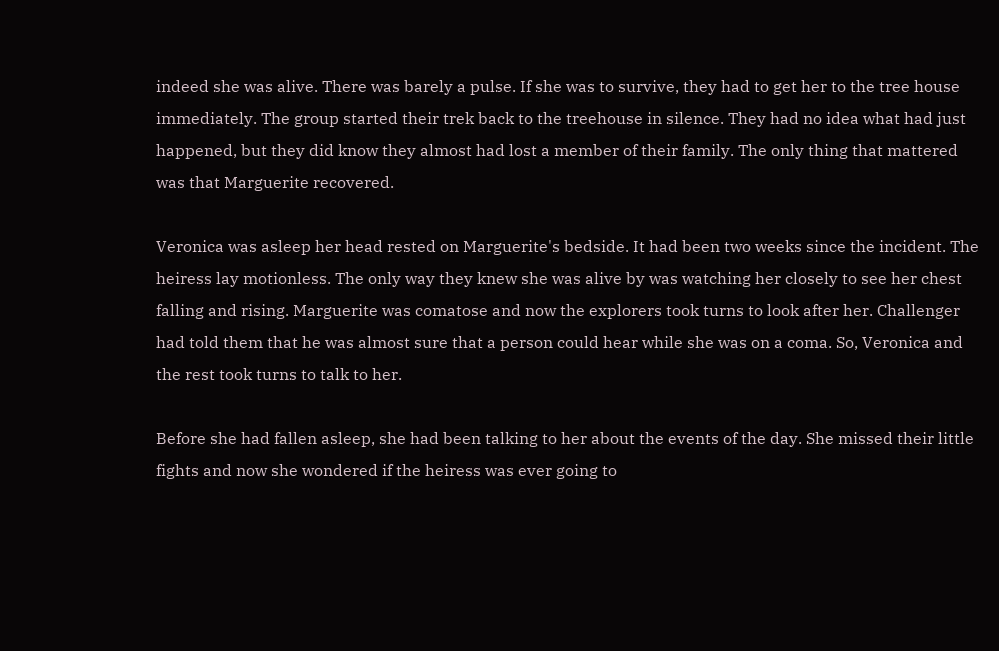indeed she was alive. There was barely a pulse. If she was to survive, they had to get her to the tree house immediately. The group started their trek back to the treehouse in silence. They had no idea what had just happened, but they did know they almost had lost a member of their family. The only thing that mattered was that Marguerite recovered.

Veronica was asleep her head rested on Marguerite's bedside. It had been two weeks since the incident. The heiress lay motionless. The only way they knew she was alive by was watching her closely to see her chest falling and rising. Marguerite was comatose and now the explorers took turns to look after her. Challenger had told them that he was almost sure that a person could hear while she was on a coma. So, Veronica and the rest took turns to talk to her.

Before she had fallen asleep, she had been talking to her about the events of the day. She missed their little fights and now she wondered if the heiress was ever going to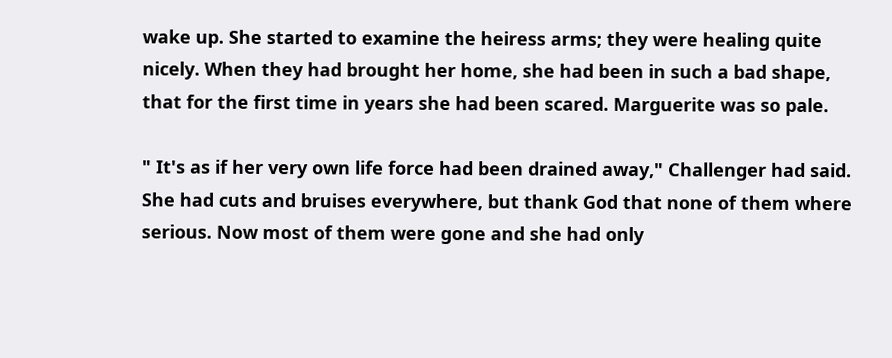wake up. She started to examine the heiress arms; they were healing quite nicely. When they had brought her home, she had been in such a bad shape, that for the first time in years she had been scared. Marguerite was so pale.

" It's as if her very own life force had been drained away," Challenger had said. She had cuts and bruises everywhere, but thank God that none of them where serious. Now most of them were gone and she had only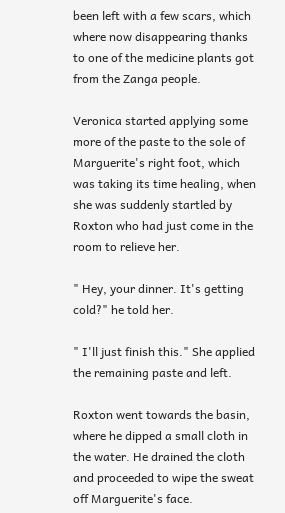been left with a few scars, which where now disappearing thanks to one of the medicine plants got from the Zanga people.

Veronica started applying some more of the paste to the sole of Marguerite's right foot, which was taking its time healing, when she was suddenly startled by Roxton who had just come in the room to relieve her.

" Hey, your dinner. It's getting cold?" he told her.

" I'll just finish this." She applied the remaining paste and left.

Roxton went towards the basin, where he dipped a small cloth in the water. He drained the cloth and proceeded to wipe the sweat off Marguerite's face.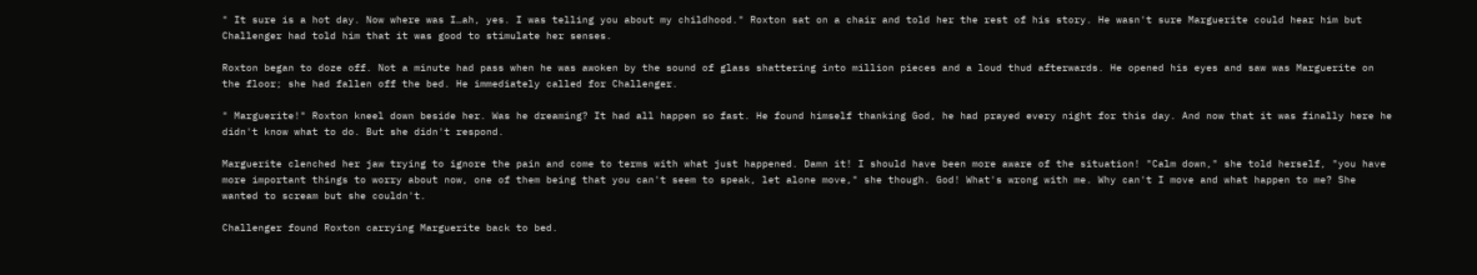" It sure is a hot day. Now where was I…ah, yes. I was telling you about my childhood." Roxton sat on a chair and told her the rest of his story. He wasn't sure Marguerite could hear him but Challenger had told him that it was good to stimulate her senses.

Roxton began to doze off. Not a minute had pass when he was awoken by the sound of glass shattering into million pieces and a loud thud afterwards. He opened his eyes and saw was Marguerite on the floor; she had fallen off the bed. He immediately called for Challenger.

" Marguerite!" Roxton kneel down beside her. Was he dreaming? It had all happen so fast. He found himself thanking God, he had prayed every night for this day. And now that it was finally here he didn't know what to do. But she didn't respond.

Marguerite clenched her jaw trying to ignore the pain and come to terms with what just happened. Damn it! I should have been more aware of the situation! "Calm down," she told herself, "you have more important things to worry about now, one of them being that you can't seem to speak, let alone move," she though. God! What's wrong with me. Why can't I move and what happen to me? She wanted to scream but she couldn't.

Challenger found Roxton carrying Marguerite back to bed.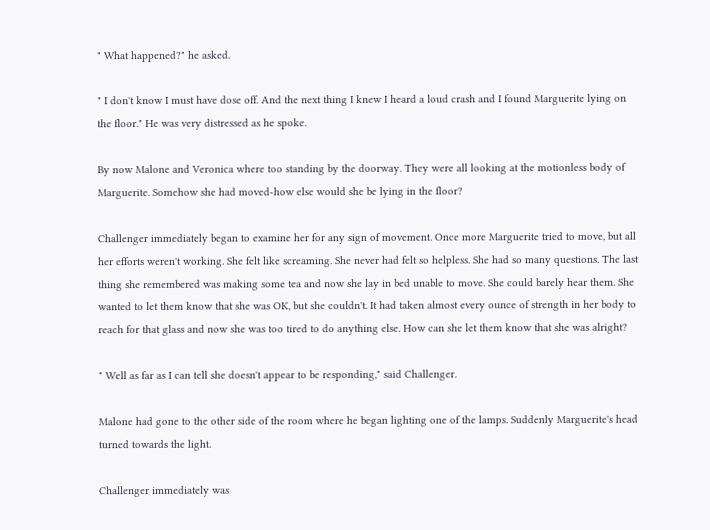" What happened?" he asked.

" I don't know I must have dose off. And the next thing I knew I heard a loud crash and I found Marguerite lying on the floor." He was very distressed as he spoke.

By now Malone and Veronica where too standing by the doorway. They were all looking at the motionless body of Marguerite. Somehow she had moved-how else would she be lying in the floor?

Challenger immediately began to examine her for any sign of movement. Once more Marguerite tried to move, but all her efforts weren't working. She felt like screaming. She never had felt so helpless. She had so many questions. The last thing she remembered was making some tea and now she lay in bed unable to move. She could barely hear them. She wanted to let them know that she was OK, but she couldn't. It had taken almost every ounce of strength in her body to reach for that glass and now she was too tired to do anything else. How can she let them know that she was alright?

" Well as far as I can tell she doesn't appear to be responding," said Challenger.

Malone had gone to the other side of the room where he began lighting one of the lamps. Suddenly Marguerite's head turned towards the light.

Challenger immediately was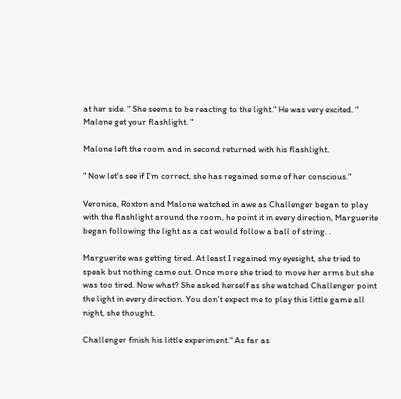at her side. " She seems to be reacting to the light." He was very excited. " Malone get your flashlight. "

Malone left the room and in second returned with his flashlight.

" Now let's see if I'm correct, she has regained some of her conscious."

Veronica, Roxton and Malone watched in awe as Challenger began to play with the flashlight around the room, he point it in every direction, Marguerite began following the light as a cat would follow a ball of string. .

Marguerite was getting tired. At least I regained my eyesight, she tried to speak but nothing came out. Once more she tried to move her arms but she was too tired. Now what? She asked herself as she watched Challenger point the light in every direction. You don't expect me to play this little game all night, she thought.

Challenger finish his little experiment." As far as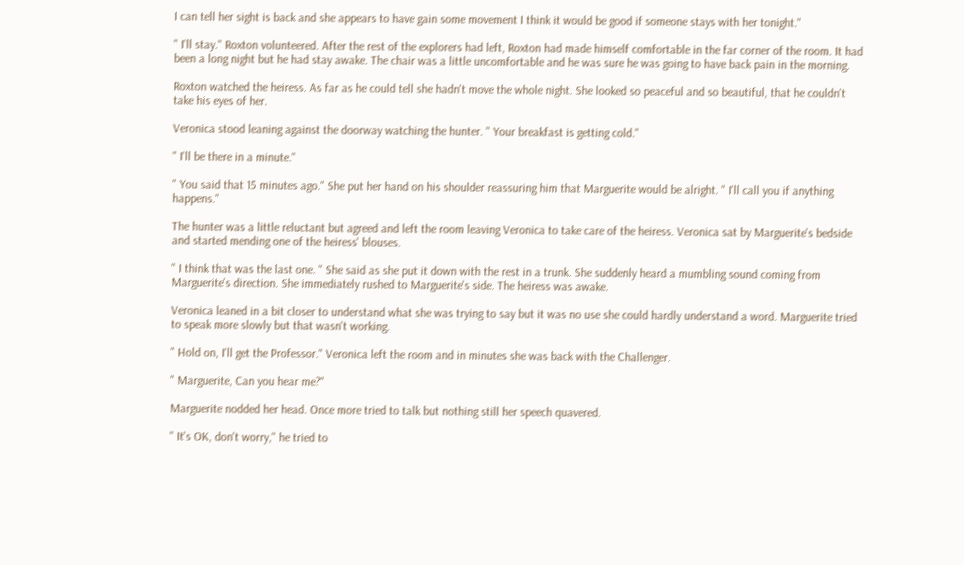I can tell her sight is back and she appears to have gain some movement I think it would be good if someone stays with her tonight."

" I'll stay." Roxton volunteered. After the rest of the explorers had left, Roxton had made himself comfortable in the far corner of the room. It had been a long night but he had stay awake. The chair was a little uncomfortable and he was sure he was going to have back pain in the morning.

Roxton watched the heiress. As far as he could tell she hadn't move the whole night. She looked so peaceful and so beautiful, that he couldn't take his eyes of her.

Veronica stood leaning against the doorway watching the hunter. " Your breakfast is getting cold."

" I'll be there in a minute."

" You said that 15 minutes ago." She put her hand on his shoulder reassuring him that Marguerite would be alright. " I'll call you if anything happens."

The hunter was a little reluctant but agreed and left the room leaving Veronica to take care of the heiress. Veronica sat by Marguerite's bedside and started mending one of the heiress' blouses.

" I think that was the last one. " She said as she put it down with the rest in a trunk. She suddenly heard a mumbling sound coming from Marguerite's direction. She immediately rushed to Marguerite's side. The heiress was awake.

Veronica leaned in a bit closer to understand what she was trying to say but it was no use she could hardly understand a word. Marguerite tried to speak more slowly but that wasn't working.

" Hold on, I'll get the Professor." Veronica left the room and in minutes she was back with the Challenger.

" Marguerite, Can you hear me?"

Marguerite nodded her head. Once more tried to talk but nothing still her speech quavered.

" It's OK, don't worry," he tried to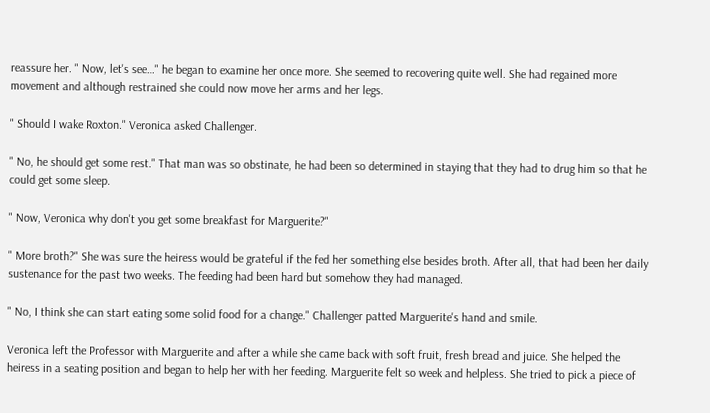reassure her. " Now, let's see…" he began to examine her once more. She seemed to recovering quite well. She had regained more movement and although restrained she could now move her arms and her legs.

" Should I wake Roxton." Veronica asked Challenger.

" No, he should get some rest." That man was so obstinate, he had been so determined in staying that they had to drug him so that he could get some sleep.

" Now, Veronica why don't you get some breakfast for Marguerite?"

" More broth?" She was sure the heiress would be grateful if the fed her something else besides broth. After all, that had been her daily sustenance for the past two weeks. The feeding had been hard but somehow they had managed.

" No, I think she can start eating some solid food for a change." Challenger patted Marguerite's hand and smile.

Veronica left the Professor with Marguerite and after a while she came back with soft fruit, fresh bread and juice. She helped the heiress in a seating position and began to help her with her feeding. Marguerite felt so week and helpless. She tried to pick a piece of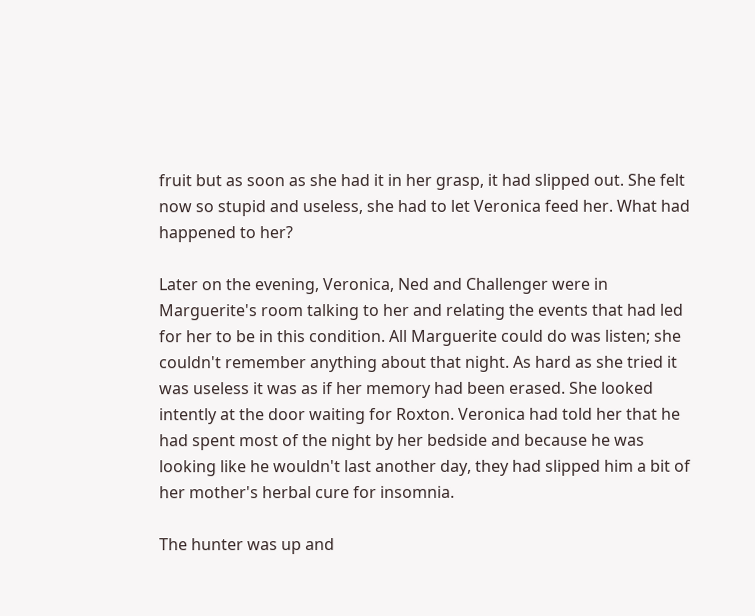fruit but as soon as she had it in her grasp, it had slipped out. She felt now so stupid and useless, she had to let Veronica feed her. What had happened to her?

Later on the evening, Veronica, Ned and Challenger were in Marguerite's room talking to her and relating the events that had led for her to be in this condition. All Marguerite could do was listen; she couldn't remember anything about that night. As hard as she tried it was useless it was as if her memory had been erased. She looked intently at the door waiting for Roxton. Veronica had told her that he had spent most of the night by her bedside and because he was looking like he wouldn't last another day, they had slipped him a bit of her mother's herbal cure for insomnia.

The hunter was up and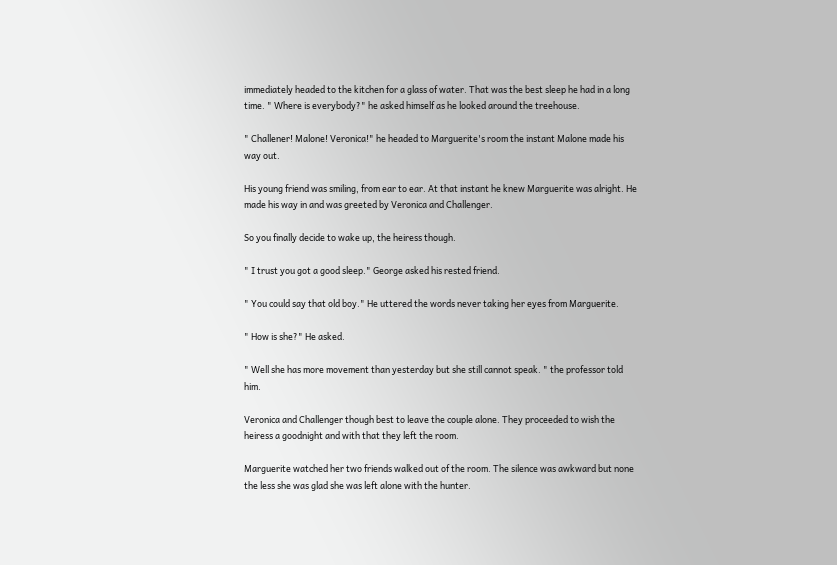immediately headed to the kitchen for a glass of water. That was the best sleep he had in a long time. " Where is everybody?" he asked himself as he looked around the treehouse.

" Challener! Malone! Veronica!" he headed to Marguerite's room the instant Malone made his way out.

His young friend was smiling, from ear to ear. At that instant he knew Marguerite was alright. He made his way in and was greeted by Veronica and Challenger.

So you finally decide to wake up, the heiress though.

" I trust you got a good sleep." George asked his rested friend.

" You could say that old boy." He uttered the words never taking her eyes from Marguerite.

" How is she?" He asked.

" Well she has more movement than yesterday but she still cannot speak. " the professor told him.

Veronica and Challenger though best to leave the couple alone. They proceeded to wish the heiress a goodnight and with that they left the room.

Marguerite watched her two friends walked out of the room. The silence was awkward but none the less she was glad she was left alone with the hunter.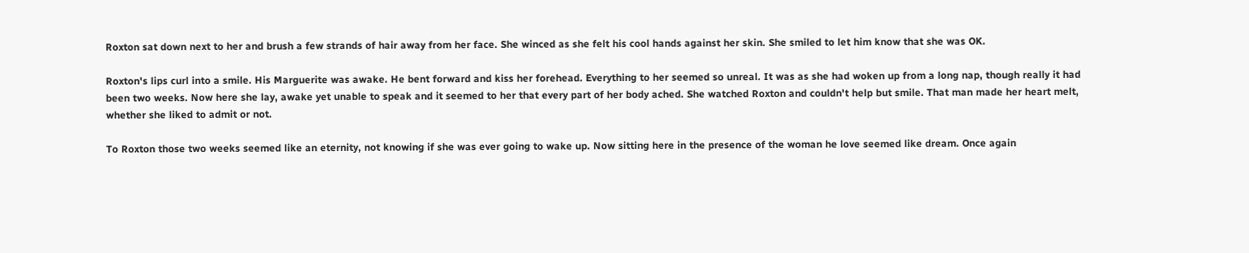Roxton sat down next to her and brush a few strands of hair away from her face. She winced as she felt his cool hands against her skin. She smiled to let him know that she was OK.

Roxton's lips curl into a smile. His Marguerite was awake. He bent forward and kiss her forehead. Everything to her seemed so unreal. It was as she had woken up from a long nap, though really it had been two weeks. Now here she lay, awake yet unable to speak and it seemed to her that every part of her body ached. She watched Roxton and couldn't help but smile. That man made her heart melt, whether she liked to admit or not.

To Roxton those two weeks seemed like an eternity, not knowing if she was ever going to wake up. Now sitting here in the presence of the woman he love seemed like dream. Once again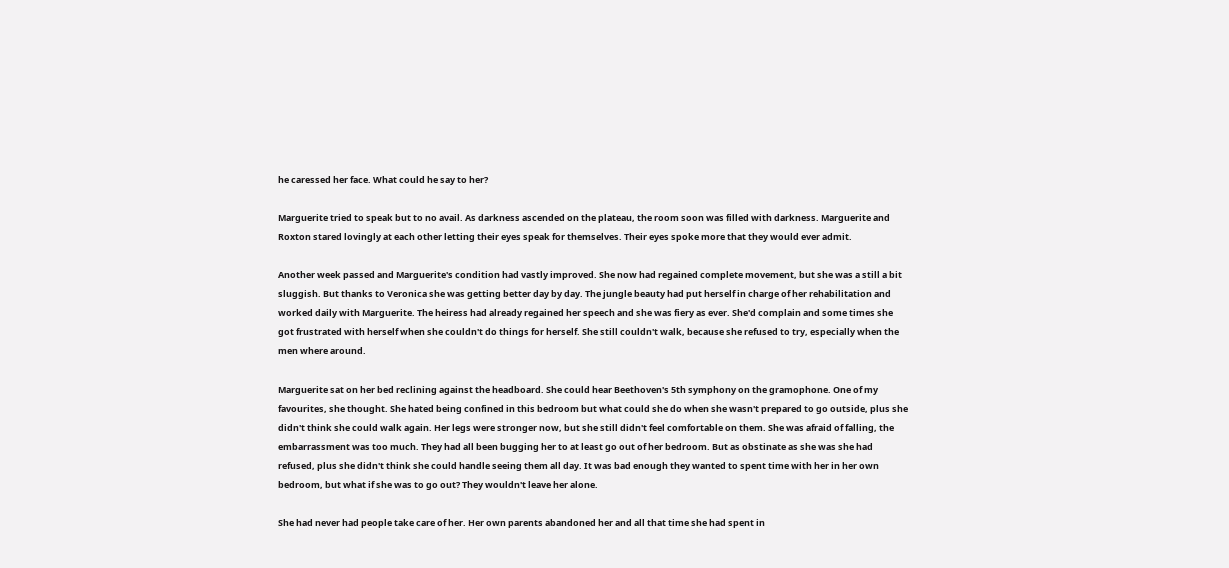he caressed her face. What could he say to her?

Marguerite tried to speak but to no avail. As darkness ascended on the plateau, the room soon was filled with darkness. Marguerite and Roxton stared lovingly at each other letting their eyes speak for themselves. Their eyes spoke more that they would ever admit.

Another week passed and Marguerite's condition had vastly improved. She now had regained complete movement, but she was a still a bit sluggish. But thanks to Veronica she was getting better day by day. The jungle beauty had put herself in charge of her rehabilitation and worked daily with Marguerite. The heiress had already regained her speech and she was fiery as ever. She'd complain and some times she got frustrated with herself when she couldn't do things for herself. She still couldn't walk, because she refused to try, especially when the men where around.

Marguerite sat on her bed reclining against the headboard. She could hear Beethoven's 5th symphony on the gramophone. One of my favourites, she thought. She hated being confined in this bedroom but what could she do when she wasn't prepared to go outside, plus she didn't think she could walk again. Her legs were stronger now, but she still didn't feel comfortable on them. She was afraid of falling, the embarrassment was too much. They had all been bugging her to at least go out of her bedroom. But as obstinate as she was she had refused, plus she didn't think she could handle seeing them all day. It was bad enough they wanted to spent time with her in her own bedroom, but what if she was to go out? They wouldn't leave her alone.

She had never had people take care of her. Her own parents abandoned her and all that time she had spent in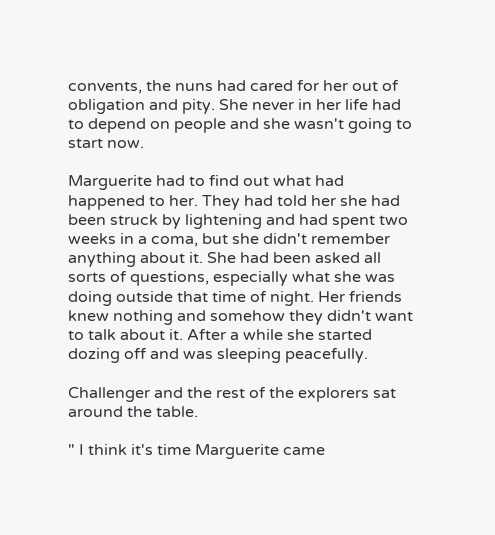convents, the nuns had cared for her out of obligation and pity. She never in her life had to depend on people and she wasn't going to start now.

Marguerite had to find out what had happened to her. They had told her she had been struck by lightening and had spent two weeks in a coma, but she didn't remember anything about it. She had been asked all sorts of questions, especially what she was doing outside that time of night. Her friends knew nothing and somehow they didn't want to talk about it. After a while she started dozing off and was sleeping peacefully.

Challenger and the rest of the explorers sat around the table.

" I think it's time Marguerite came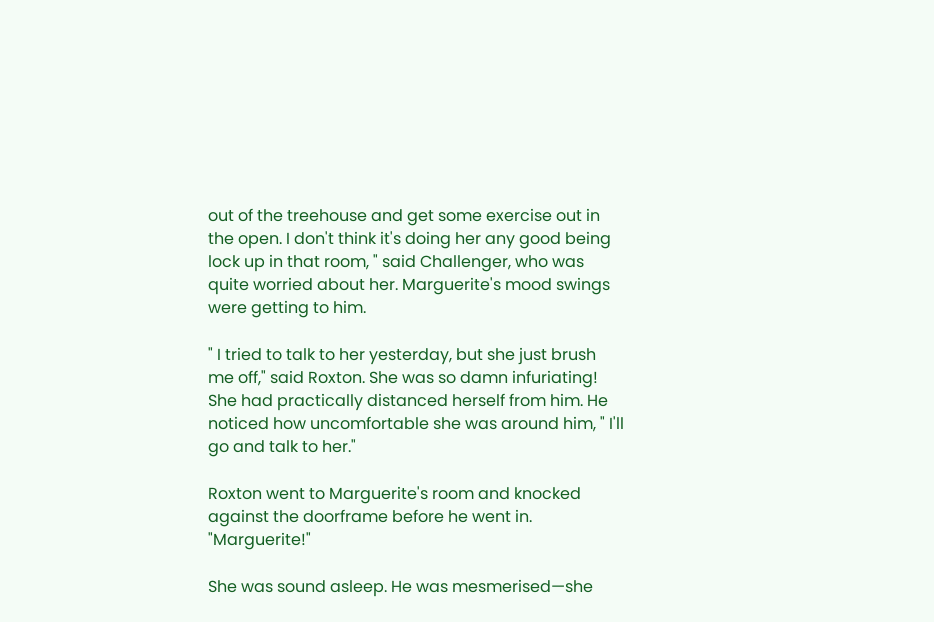out of the treehouse and get some exercise out in the open. I don't think it's doing her any good being lock up in that room, " said Challenger, who was quite worried about her. Marguerite's mood swings were getting to him.

" I tried to talk to her yesterday, but she just brush me off," said Roxton. She was so damn infuriating! She had practically distanced herself from him. He noticed how uncomfortable she was around him, " I'll go and talk to her."

Roxton went to Marguerite's room and knocked against the doorframe before he went in. "Marguerite!"

She was sound asleep. He was mesmerised—she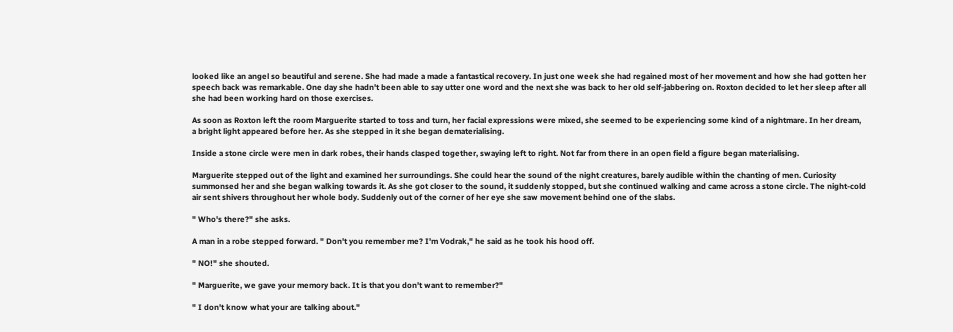looked like an angel so beautiful and serene. She had made a made a fantastical recovery. In just one week she had regained most of her movement and how she had gotten her speech back was remarkable. One day she hadn't been able to say utter one word and the next she was back to her old self-jabbering on. Roxton decided to let her sleep after all she had been working hard on those exercises.

As soon as Roxton left the room Marguerite started to toss and turn, her facial expressions were mixed, she seemed to be experiencing some kind of a nightmare. In her dream, a bright light appeared before her. As she stepped in it she began dematerialising.

Inside a stone circle were men in dark robes, their hands clasped together, swaying left to right. Not far from there in an open field a figure began materialising.

Marguerite stepped out of the light and examined her surroundings. She could hear the sound of the night creatures, barely audible within the chanting of men. Curiosity summonsed her and she began walking towards it. As she got closer to the sound, it suddenly stopped, but she continued walking and came across a stone circle. The night-cold air sent shivers throughout her whole body. Suddenly out of the corner of her eye she saw movement behind one of the slabs.

" Who's there?" she asks.

A man in a robe stepped forward. " Don't you remember me? I'm Vodrak," he said as he took his hood off.

" NO!" she shouted.

" Marguerite, we gave your memory back. It is that you don't want to remember?"

" I don't know what your are talking about."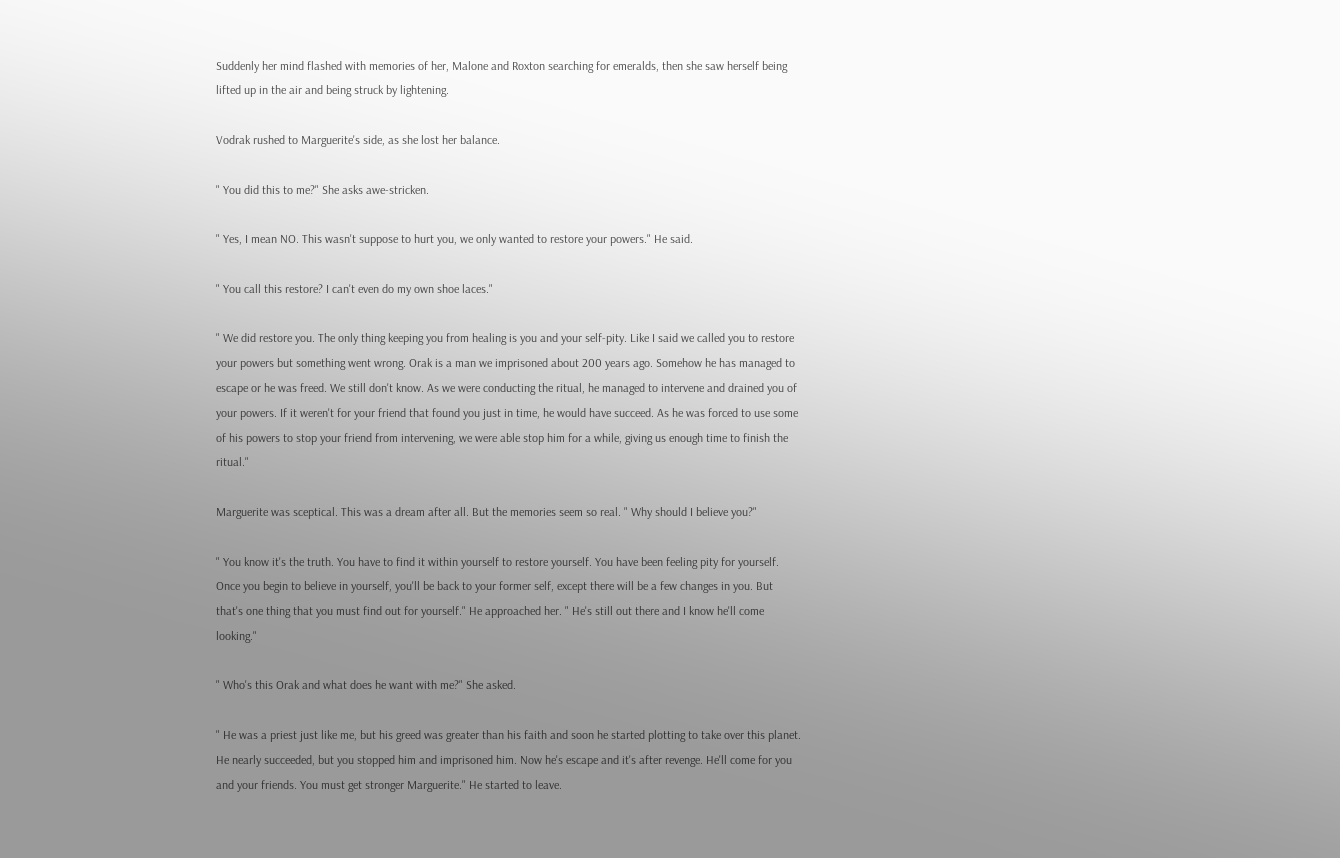Suddenly her mind flashed with memories of her, Malone and Roxton searching for emeralds, then she saw herself being lifted up in the air and being struck by lightening.

Vodrak rushed to Marguerite's side, as she lost her balance.

" You did this to me?" She asks awe-stricken.

" Yes, I mean NO. This wasn't suppose to hurt you, we only wanted to restore your powers." He said.

" You call this restore? I can't even do my own shoe laces."

" We did restore you. The only thing keeping you from healing is you and your self-pity. Like I said we called you to restore your powers but something went wrong. Orak is a man we imprisoned about 200 years ago. Somehow he has managed to escape or he was freed. We still don't know. As we were conducting the ritual, he managed to intervene and drained you of your powers. If it weren't for your friend that found you just in time, he would have succeed. As he was forced to use some of his powers to stop your friend from intervening, we were able stop him for a while, giving us enough time to finish the ritual."

Marguerite was sceptical. This was a dream after all. But the memories seem so real. " Why should I believe you?"

" You know it's the truth. You have to find it within yourself to restore yourself. You have been feeling pity for yourself. Once you begin to believe in yourself, you'll be back to your former self, except there will be a few changes in you. But that's one thing that you must find out for yourself." He approached her. " He's still out there and I know he'll come looking."

" Who's this Orak and what does he want with me?" She asked.

" He was a priest just like me, but his greed was greater than his faith and soon he started plotting to take over this planet. He nearly succeeded, but you stopped him and imprisoned him. Now he's escape and it's after revenge. He'll come for you and your friends. You must get stronger Marguerite." He started to leave.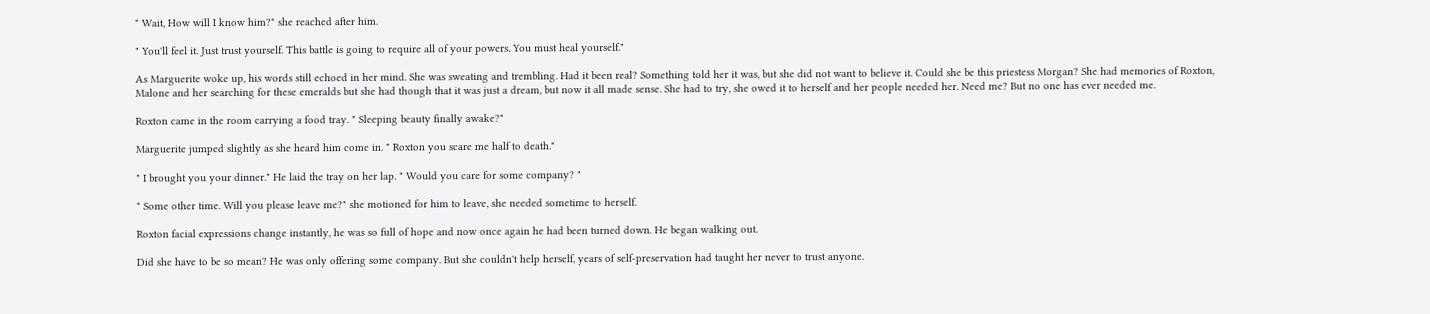" Wait, How will I know him?" she reached after him.

" You'll feel it. Just trust yourself. This battle is going to require all of your powers. You must heal yourself."

As Marguerite woke up, his words still echoed in her mind. She was sweating and trembling. Had it been real? Something told her it was, but she did not want to believe it. Could she be this priestess Morgan? She had memories of Roxton, Malone and her searching for these emeralds but she had though that it was just a dream, but now it all made sense. She had to try, she owed it to herself and her people needed her. Need me? But no one has ever needed me.

Roxton came in the room carrying a food tray. " Sleeping beauty finally awake?"

Marguerite jumped slightly as she heard him come in. " Roxton you scare me half to death."

" I brought you your dinner." He laid the tray on her lap. " Would you care for some company? "

" Some other time. Will you please leave me?" she motioned for him to leave, she needed sometime to herself.

Roxton facial expressions change instantly, he was so full of hope and now once again he had been turned down. He began walking out.

Did she have to be so mean? He was only offering some company. But she couldn't help herself, years of self-preservation had taught her never to trust anyone.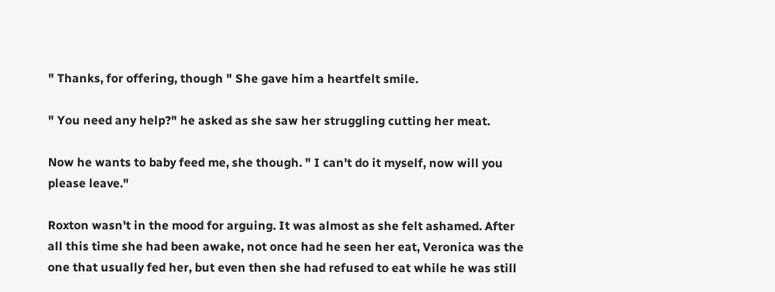" Thanks, for offering, though " She gave him a heartfelt smile.

" You need any help?" he asked as she saw her struggling cutting her meat.

Now he wants to baby feed me, she though. " I can't do it myself, now will you please leave."

Roxton wasn't in the mood for arguing. It was almost as she felt ashamed. After all this time she had been awake, not once had he seen her eat, Veronica was the one that usually fed her, but even then she had refused to eat while he was still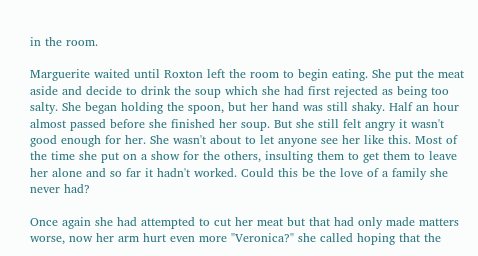in the room.

Marguerite waited until Roxton left the room to begin eating. She put the meat aside and decide to drink the soup which she had first rejected as being too salty. She began holding the spoon, but her hand was still shaky. Half an hour almost passed before she finished her soup. But she still felt angry it wasn't good enough for her. She wasn't about to let anyone see her like this. Most of the time she put on a show for the others, insulting them to get them to leave her alone and so far it hadn't worked. Could this be the love of a family she never had?

Once again she had attempted to cut her meat but that had only made matters worse, now her arm hurt even more "Veronica?" she called hoping that the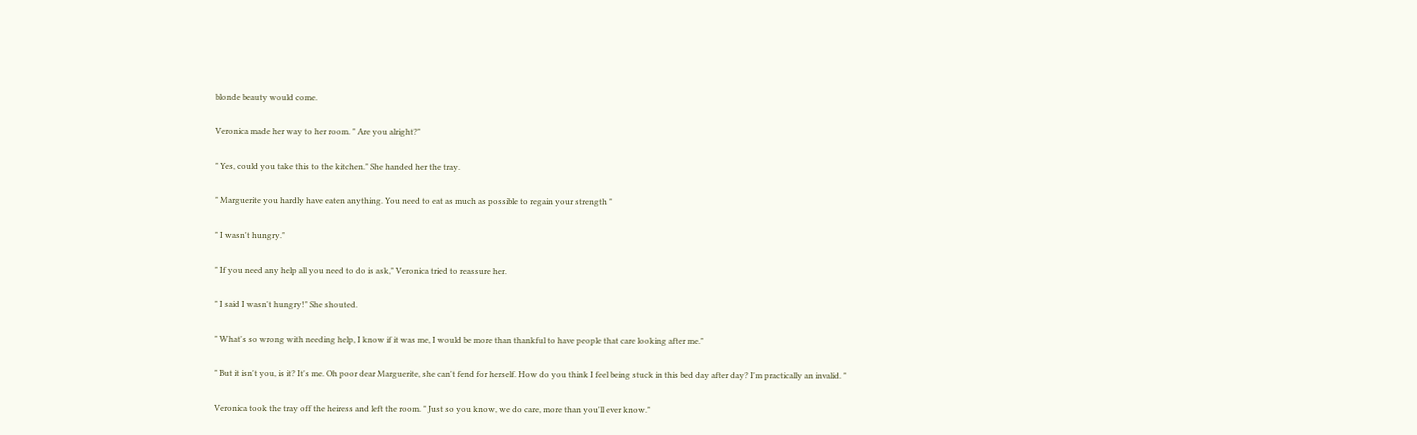blonde beauty would come.

Veronica made her way to her room. " Are you alright?"

" Yes, could you take this to the kitchen." She handed her the tray.

" Marguerite you hardly have eaten anything. You need to eat as much as possible to regain your strength "

" I wasn't hungry."

" If you need any help all you need to do is ask," Veronica tried to reassure her.

" I said I wasn't hungry!" She shouted.

" What's so wrong with needing help, I know if it was me, I would be more than thankful to have people that care looking after me."

" But it isn't you, is it? It's me. Oh poor dear Marguerite, she can't fend for herself. How do you think I feel being stuck in this bed day after day? I'm practically an invalid. "

Veronica took the tray off the heiress and left the room. " Just so you know, we do care, more than you'll ever know."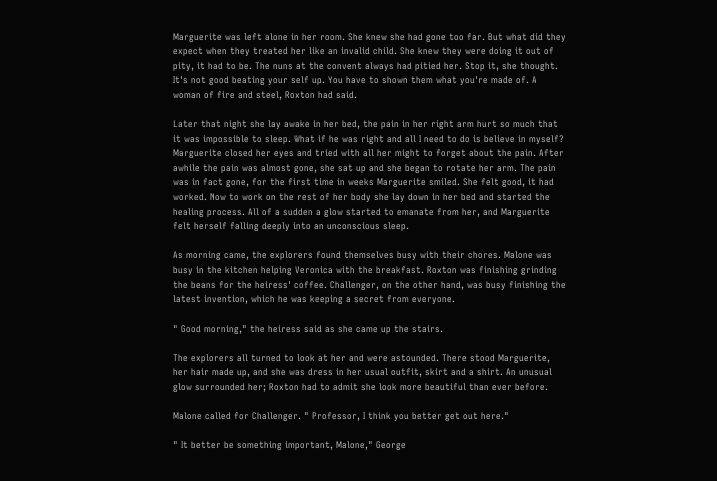Marguerite was left alone in her room. She knew she had gone too far. But what did they expect when they treated her like an invalid child. She knew they were doing it out of pity, it had to be. The nuns at the convent always had pitied her. Stop it, she thought. It's not good beating your self up. You have to shown them what you're made of. A woman of fire and steel, Roxton had said.

Later that night she lay awake in her bed, the pain in her right arm hurt so much that it was impossible to sleep. What if he was right and all I need to do is believe in myself? Marguerite closed her eyes and tried with all her might to forget about the pain. After awhile the pain was almost gone, she sat up and she began to rotate her arm. The pain was in fact gone, for the first time in weeks Marguerite smiled. She felt good, it had worked. Now to work on the rest of her body she lay down in her bed and started the healing process. All of a sudden a glow started to emanate from her, and Marguerite felt herself falling deeply into an unconscious sleep.

As morning came, the explorers found themselves busy with their chores. Malone was busy in the kitchen helping Veronica with the breakfast. Roxton was finishing grinding the beans for the heiress' coffee. Challenger, on the other hand, was busy finishing the latest invention, which he was keeping a secret from everyone.

" Good morning," the heiress said as she came up the stairs.

The explorers all turned to look at her and were astounded. There stood Marguerite, her hair made up, and she was dress in her usual outfit, skirt and a shirt. An unusual glow surrounded her; Roxton had to admit she look more beautiful than ever before.

Malone called for Challenger. " Professor, I think you better get out here."

" It better be something important, Malone," George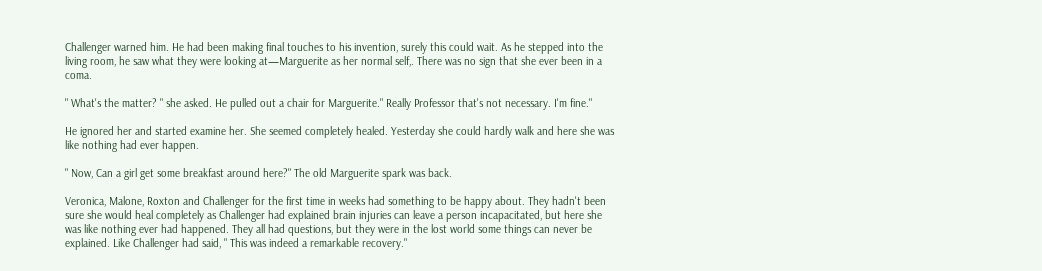Challenger warned him. He had been making final touches to his invention, surely this could wait. As he stepped into the living room, he saw what they were looking at—Marguerite as her normal self,. There was no sign that she ever been in a coma.

" What's the matter? " she asked. He pulled out a chair for Marguerite." Really Professor that's not necessary. I'm fine."

He ignored her and started examine her. She seemed completely healed. Yesterday she could hardly walk and here she was like nothing had ever happen.

" Now, Can a girl get some breakfast around here?" The old Marguerite spark was back.

Veronica, Malone, Roxton and Challenger for the first time in weeks had something to be happy about. They hadn't been sure she would heal completely as Challenger had explained brain injuries can leave a person incapacitated, but here she was like nothing ever had happened. They all had questions, but they were in the lost world some things can never be explained. Like Challenger had said, " This was indeed a remarkable recovery."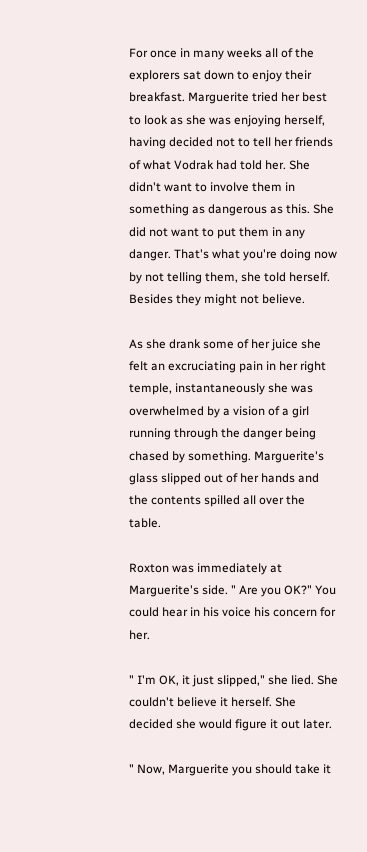For once in many weeks all of the explorers sat down to enjoy their breakfast. Marguerite tried her best to look as she was enjoying herself, having decided not to tell her friends of what Vodrak had told her. She didn't want to involve them in something as dangerous as this. She did not want to put them in any danger. That's what you're doing now by not telling them, she told herself. Besides they might not believe.

As she drank some of her juice she felt an excruciating pain in her right temple, instantaneously she was overwhelmed by a vision of a girl running through the danger being chased by something. Marguerite's glass slipped out of her hands and the contents spilled all over the table.

Roxton was immediately at Marguerite's side. " Are you OK?" You could hear in his voice his concern for her.

" I'm OK, it just slipped," she lied. She couldn't believe it herself. She decided she would figure it out later.

" Now, Marguerite you should take it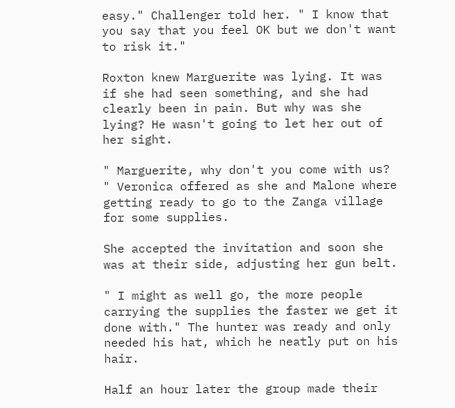easy." Challenger told her. " I know that you say that you feel OK but we don't want to risk it."

Roxton knew Marguerite was lying. It was if she had seen something, and she had clearly been in pain. But why was she lying? He wasn't going to let her out of her sight.

" Marguerite, why don't you come with us? " Veronica offered as she and Malone where getting ready to go to the Zanga village for some supplies.

She accepted the invitation and soon she was at their side, adjusting her gun belt.

" I might as well go, the more people carrying the supplies the faster we get it done with." The hunter was ready and only needed his hat, which he neatly put on his hair.

Half an hour later the group made their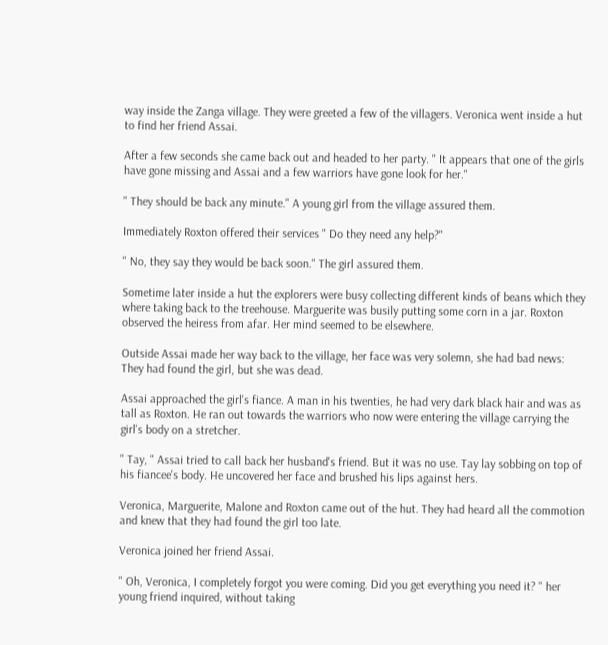way inside the Zanga village. They were greeted a few of the villagers. Veronica went inside a hut to find her friend Assai.

After a few seconds she came back out and headed to her party. " It appears that one of the girls have gone missing and Assai and a few warriors have gone look for her."

" They should be back any minute." A young girl from the village assured them.

Immediately Roxton offered their services " Do they need any help?"

" No, they say they would be back soon." The girl assured them.

Sometime later inside a hut the explorers were busy collecting different kinds of beans which they where taking back to the treehouse. Marguerite was busily putting some corn in a jar. Roxton observed the heiress from afar. Her mind seemed to be elsewhere.

Outside Assai made her way back to the village, her face was very solemn, she had bad news: They had found the girl, but she was dead.

Assai approached the girl's fiance. A man in his twenties, he had very dark black hair and was as tall as Roxton. He ran out towards the warriors who now were entering the village carrying the girl's body on a stretcher.

" Tay, " Assai tried to call back her husband's friend. But it was no use. Tay lay sobbing on top of his fiancee's body. He uncovered her face and brushed his lips against hers.

Veronica, Marguerite, Malone and Roxton came out of the hut. They had heard all the commotion and knew that they had found the girl too late.

Veronica joined her friend Assai.

" Oh, Veronica, I completely forgot you were coming. Did you get everything you need it? " her young friend inquired, without taking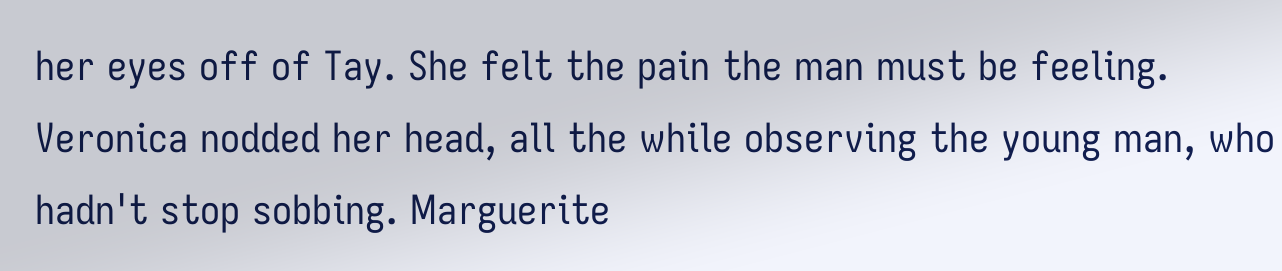her eyes off of Tay. She felt the pain the man must be feeling. Veronica nodded her head, all the while observing the young man, who hadn't stop sobbing. Marguerite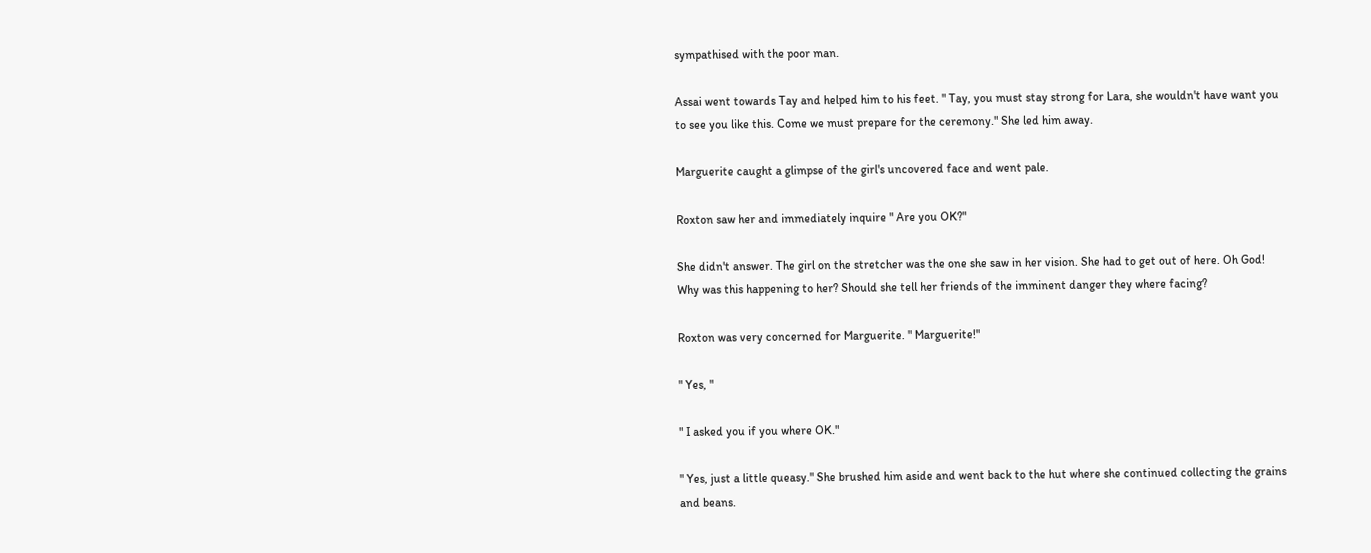sympathised with the poor man.

Assai went towards Tay and helped him to his feet. " Tay, you must stay strong for Lara, she wouldn't have want you to see you like this. Come we must prepare for the ceremony." She led him away.

Marguerite caught a glimpse of the girl's uncovered face and went pale.

Roxton saw her and immediately inquire " Are you OK?"

She didn't answer. The girl on the stretcher was the one she saw in her vision. She had to get out of here. Oh God! Why was this happening to her? Should she tell her friends of the imminent danger they where facing?

Roxton was very concerned for Marguerite. " Marguerite!"

" Yes, "

" I asked you if you where OK."

" Yes, just a little queasy." She brushed him aside and went back to the hut where she continued collecting the grains and beans.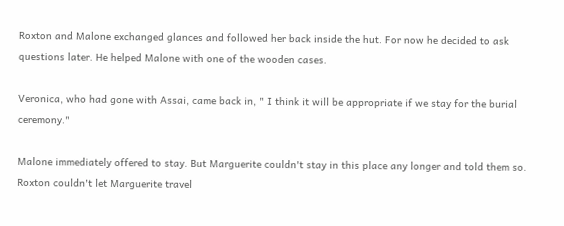Roxton and Malone exchanged glances and followed her back inside the hut. For now he decided to ask questions later. He helped Malone with one of the wooden cases.

Veronica, who had gone with Assai, came back in, " I think it will be appropriate if we stay for the burial ceremony."

Malone immediately offered to stay. But Marguerite couldn't stay in this place any longer and told them so. Roxton couldn't let Marguerite travel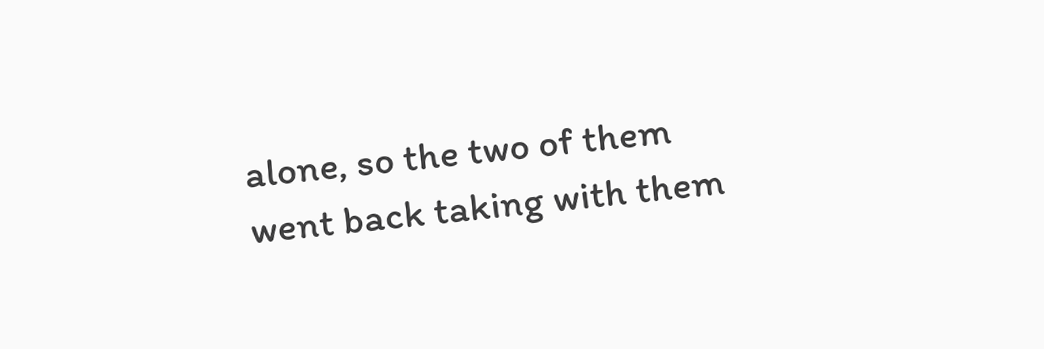alone, so the two of them went back taking with them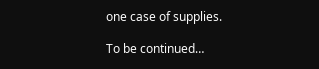one case of supplies.

To be continued…